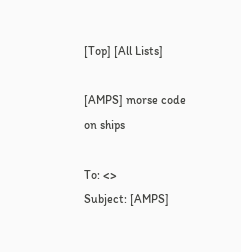[Top] [All Lists]

[AMPS] morse code on ships

To: <>
Subject: [AMPS]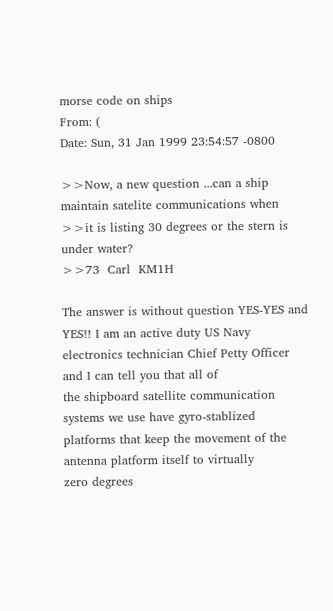morse code on ships
From: (
Date: Sun, 31 Jan 1999 23:54:57 -0800

>>Now, a new question ...can a ship maintain satelite communications when
>>it is listing 30 degrees or the stern is under water?
>>73  Carl  KM1H

The answer is without question YES-YES and YES!! I am an active duty US Navy
electronics technician Chief Petty Officer and I can tell you that all of
the shipboard satellite communication systems we use have gyro-stablized
platforms that keep the movement of the antenna platform itself to virtually
zero degrees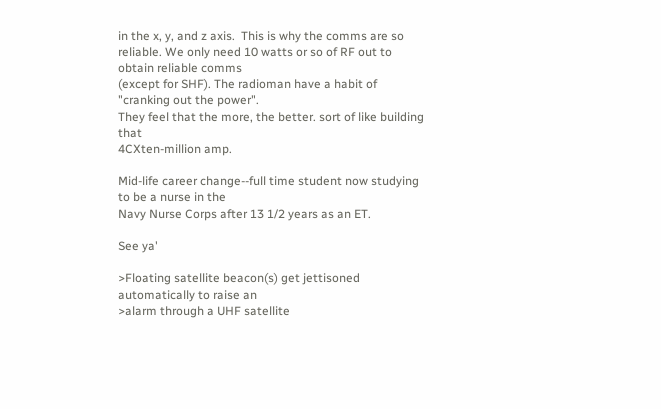in the x, y, and z axis.  This is why the comms are so
reliable. We only need 10 watts or so of RF out to obtain reliable comms
(except for SHF). The radioman have a habit of "cranking out the power".
They feel that the more, the better. sort of like building that
4CXten-million amp.

Mid-life career change--full time student now studying to be a nurse in the
Navy Nurse Corps after 13 1/2 years as an ET.

See ya'

>Floating satellite beacon(s) get jettisoned automatically to raise an
>alarm through a UHF satellite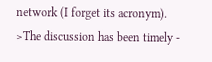network (I forget its acronym).
>The discussion has been timely -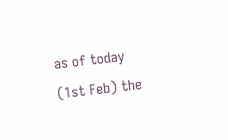as of today (1st Feb) the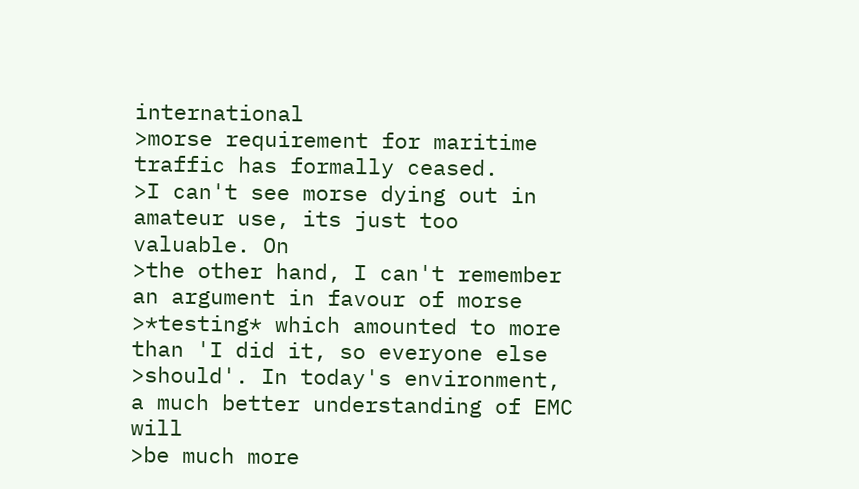international
>morse requirement for maritime traffic has formally ceased.
>I can't see morse dying out in amateur use, its just too valuable. On
>the other hand, I can't remember an argument in favour of morse
>*testing* which amounted to more than 'I did it, so everyone else
>should'. In today's environment, a much better understanding of EMC will
>be much more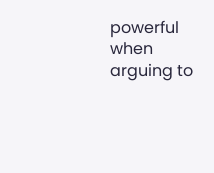powerful when arguing to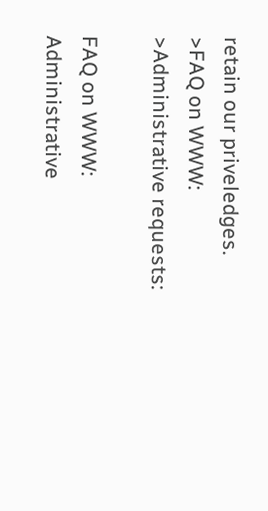retain our priveledges.
>FAQ on WWW:
>Administrative requests:

FAQ on WWW:
Administrative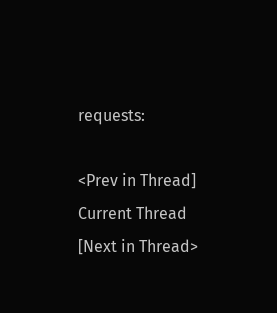requests:

<Prev in Thread] Current Thread [Next in Thread>